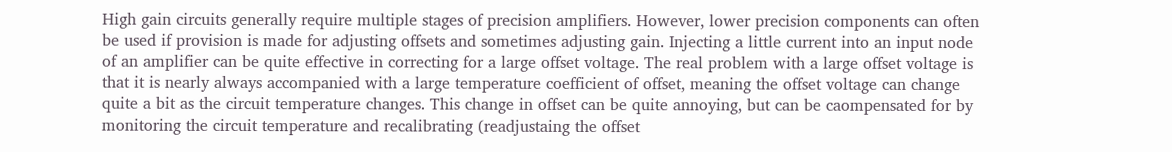High gain circuits generally require multiple stages of precision amplifiers. However, lower precision components can often be used if provision is made for adjusting offsets and sometimes adjusting gain. Injecting a little current into an input node of an amplifier can be quite effective in correcting for a large offset voltage. The real problem with a large offset voltage is that it is nearly always accompanied with a large temperature coefficient of offset, meaning the offset voltage can change quite a bit as the circuit temperature changes. This change in offset can be quite annoying, but can be caompensated for by monitoring the circuit temperature and recalibrating (readjustaing the offset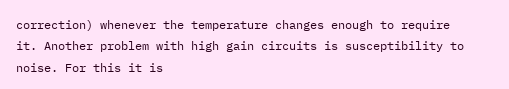correction) whenever the temperature changes enough to require it. Another problem with high gain circuits is susceptibility to noise. For this it is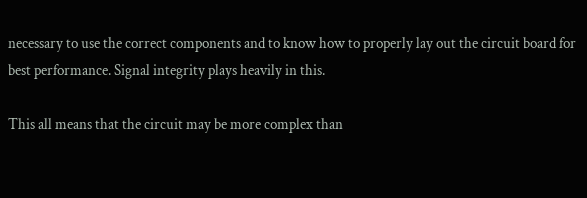necessary to use the correct components and to know how to properly lay out the circuit board for best performance. Signal integrity plays heavily in this.

This all means that the circuit may be more complex than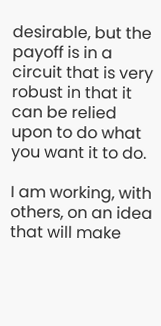desirable, but the payoff is in a circuit that is very robust in that it can be relied upon to do what you want it to do.

I am working, with others, on an idea that will make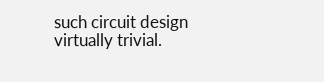such circuit design virtually trivial.